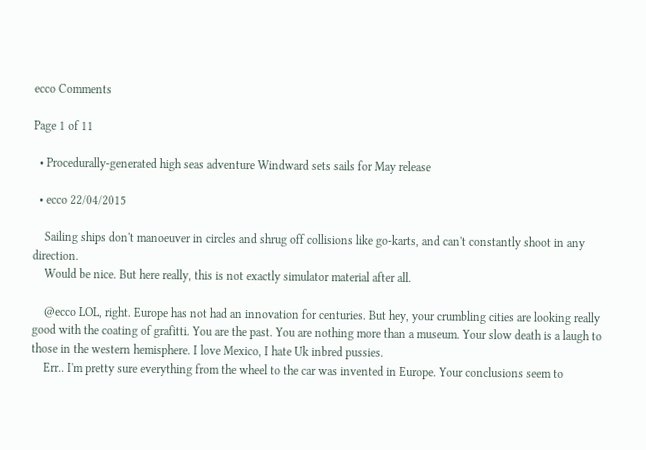ecco Comments

Page 1 of 11

  • Procedurally-generated high seas adventure Windward sets sails for May release

  • ecco 22/04/2015

    Sailing ships don't manoeuver in circles and shrug off collisions like go-karts, and can't constantly shoot in any direction.
    Would be nice. But here really, this is not exactly simulator material after all.

    @ecco LOL, right. Europe has not had an innovation for centuries. But hey, your crumbling cities are looking really good with the coating of grafitti. You are the past. You are nothing more than a museum. Your slow death is a laugh to those in the western hemisphere. I love Mexico, I hate Uk inbred pussies.
    Err.. I'm pretty sure everything from the wheel to the car was invented in Europe. Your conclusions seem to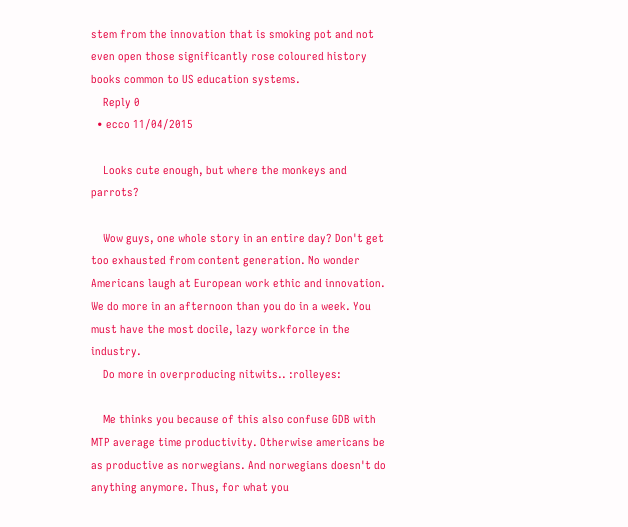stem from the innovation that is smoking pot and not even open those significantly rose coloured history books common to US education systems.
    Reply 0
  • ecco 11/04/2015

    Looks cute enough, but where the monkeys and parrots?

    Wow guys, one whole story in an entire day? Don't get too exhausted from content generation. No wonder Americans laugh at European work ethic and innovation. We do more in an afternoon than you do in a week. You must have the most docile, lazy workforce in the industry.
    Do more in overproducing nitwits.. :rolleyes:

    Me thinks you because of this also confuse GDB with MTP average time productivity. Otherwise americans be as productive as norwegians. And norwegians doesn't do anything anymore. Thus, for what you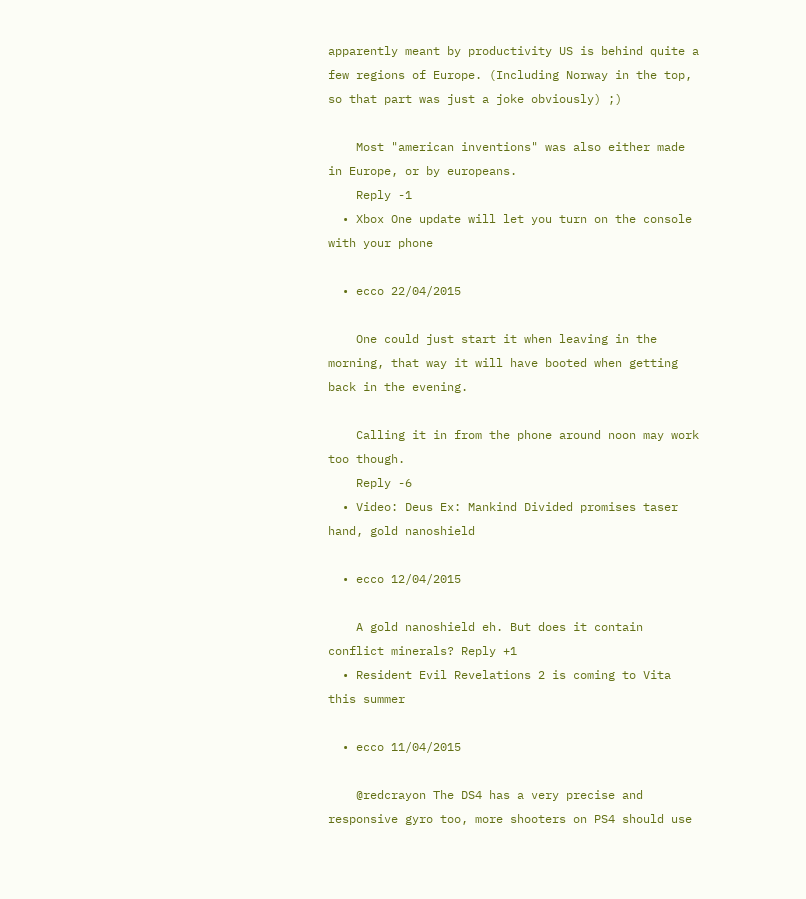apparently meant by productivity US is behind quite a few regions of Europe. (Including Norway in the top, so that part was just a joke obviously) ;)

    Most "american inventions" was also either made in Europe, or by europeans.
    Reply -1
  • Xbox One update will let you turn on the console with your phone

  • ecco 22/04/2015

    One could just start it when leaving in the morning, that way it will have booted when getting back in the evening.

    Calling it in from the phone around noon may work too though.
    Reply -6
  • Video: Deus Ex: Mankind Divided promises taser hand, gold nanoshield

  • ecco 12/04/2015

    A gold nanoshield eh. But does it contain conflict minerals? Reply +1
  • Resident Evil Revelations 2 is coming to Vita this summer

  • ecco 11/04/2015

    @redcrayon The DS4 has a very precise and responsive gyro too, more shooters on PS4 should use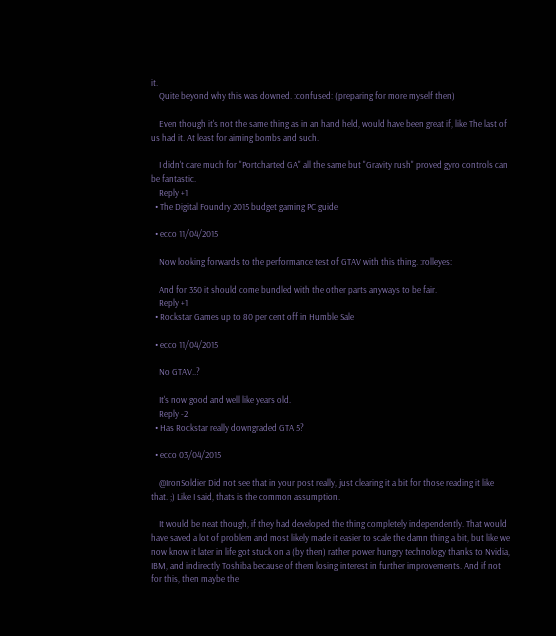it.
    Quite beyond why this was downed. :confused: (preparing for more myself then)

    Even though it's not the same thing as in an hand held, would have been great if, like The last of us had it. At least for aiming bombs and such.

    I didn't care much for "Portcharted GA" all the same but "Gravity rush" proved gyro controls can be fantastic.
    Reply +1
  • The Digital Foundry 2015 budget gaming PC guide

  • ecco 11/04/2015

    Now looking forwards to the performance test of GTAV with this thing. :rolleyes:

    And for 350 it should come bundled with the other parts anyways to be fair.
    Reply +1
  • Rockstar Games up to 80 per cent off in Humble Sale

  • ecco 11/04/2015

    No GTAV..?

    It's now good and well like years old.
    Reply -2
  • Has Rockstar really downgraded GTA 5?

  • ecco 03/04/2015

    @IronSoldier Did not see that in your post really, just clearing it a bit for those reading it like that. ;) Like I said, thats is the common assumption.

    It would be neat though, if they had developed the thing completely independently. That would have saved a lot of problem and most likely made it easier to scale the damn thing a bit, but like we now know it later in life got stuck on a (by then) rather power hungry technology thanks to Nvidia, IBM, and indirectly Toshiba because of them losing interest in further improvements. And if not for this, then maybe the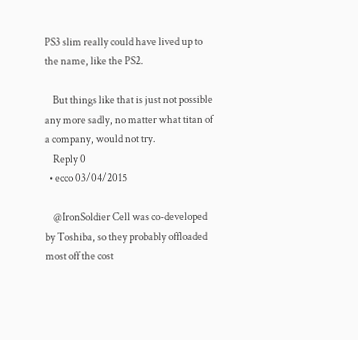PS3 slim really could have lived up to the name, like the PS2.

    But things like that is just not possible any more sadly, no matter what titan of a company, would not try.
    Reply 0
  • ecco 03/04/2015

    @IronSoldier Cell was co-developed by Toshiba, so they probably offloaded most off the cost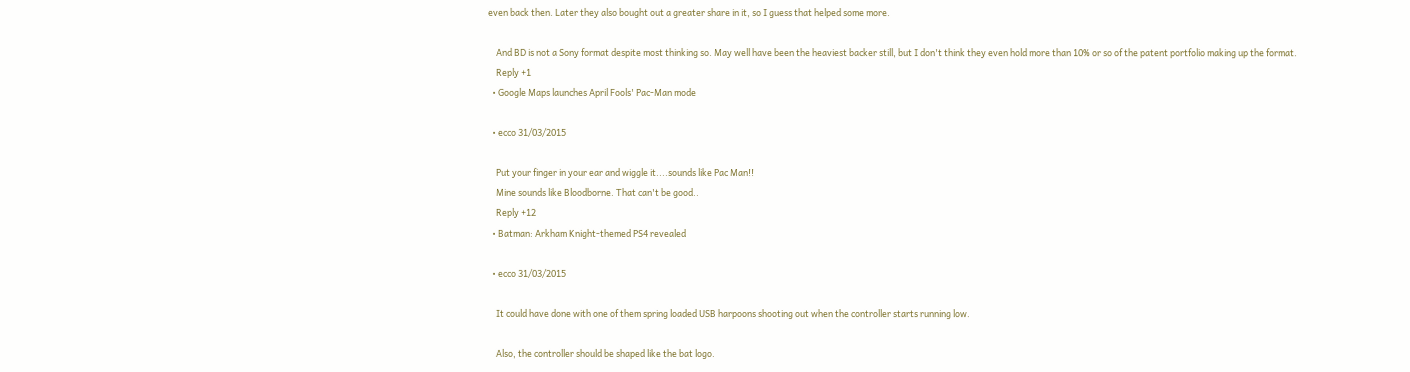even back then. Later they also bought out a greater share in it, so I guess that helped some more.

    And BD is not a Sony format despite most thinking so. May well have been the heaviest backer still, but I don't think they even hold more than 10% or so of the patent portfolio making up the format.
    Reply +1
  • Google Maps launches April Fools' Pac-Man mode

  • ecco 31/03/2015

    Put your finger in your ear and wiggle it....sounds like Pac Man!!
    Mine sounds like Bloodborne. That can't be good..
    Reply +12
  • Batman: Arkham Knight-themed PS4 revealed

  • ecco 31/03/2015

    It could have done with one of them spring loaded USB harpoons shooting out when the controller starts running low.

    Also, the controller should be shaped like the bat logo.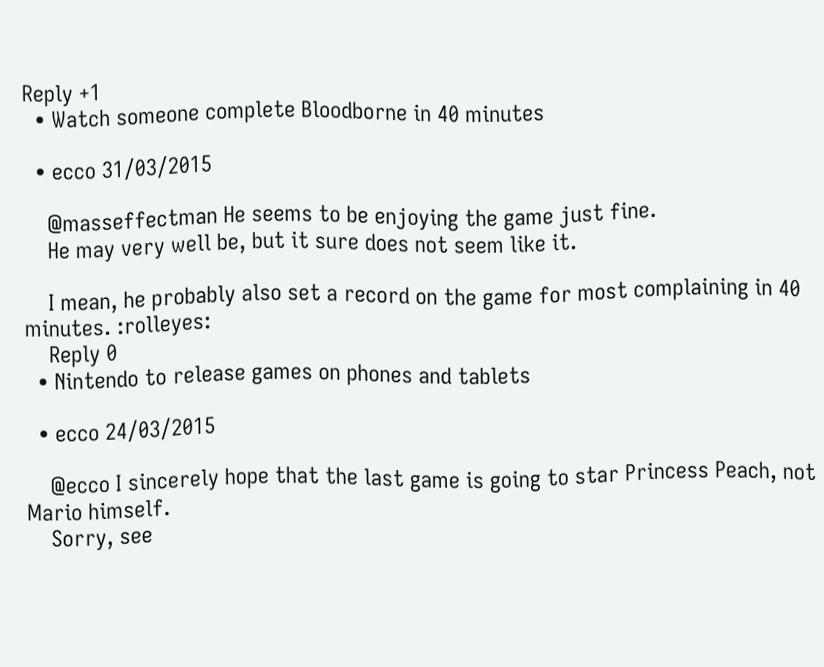Reply +1
  • Watch someone complete Bloodborne in 40 minutes

  • ecco 31/03/2015

    @masseffectman He seems to be enjoying the game just fine.
    He may very well be, but it sure does not seem like it.

    I mean, he probably also set a record on the game for most complaining in 40 minutes. :rolleyes:
    Reply 0
  • Nintendo to release games on phones and tablets

  • ecco 24/03/2015

    @ecco I sincerely hope that the last game is going to star Princess Peach, not Mario himself.
    Sorry, see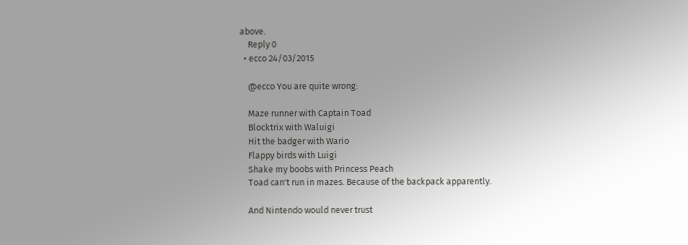above.
    Reply 0
  • ecco 24/03/2015

    @ecco You are quite wrong:

    Maze runner with Captain Toad
    Blocktrix with Waluigi
    Hit the badger with Wario
    Flappy birds with Luigi
    Shake my boobs with Princess Peach
    Toad can't run in mazes. Because of the backpack apparently.

    And Nintendo would never trust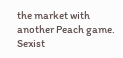the market with another Peach game. Sexist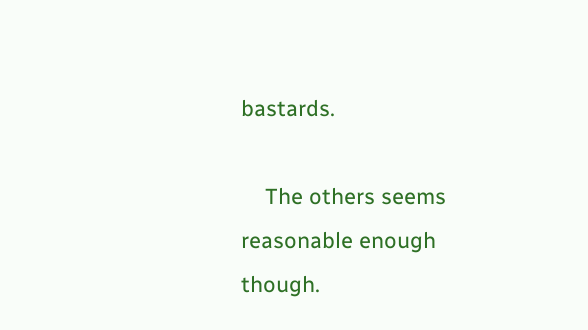bastards.

    The others seems reasonable enough though.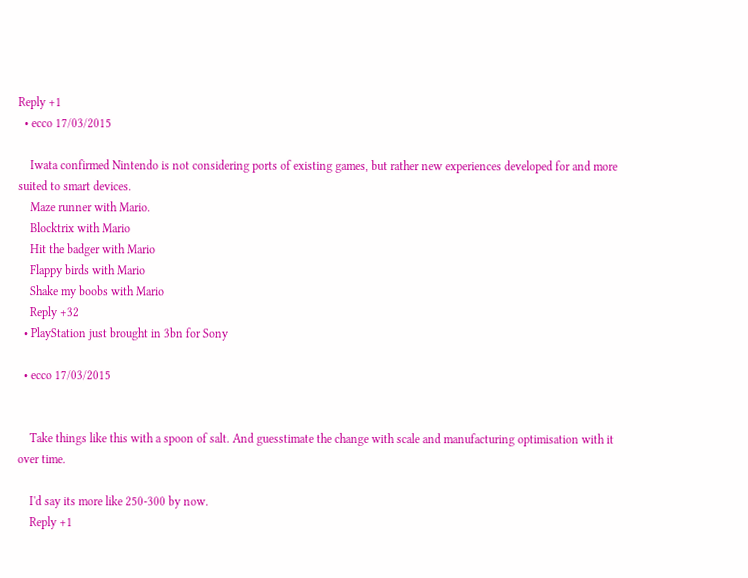Reply +1
  • ecco 17/03/2015

    Iwata confirmed Nintendo is not considering ports of existing games, but rather new experiences developed for and more suited to smart devices.
    Maze runner with Mario.
    Blocktrix with Mario
    Hit the badger with Mario
    Flappy birds with Mario
    Shake my boobs with Mario
    Reply +32
  • PlayStation just brought in 3bn for Sony

  • ecco 17/03/2015


    Take things like this with a spoon of salt. And guesstimate the change with scale and manufacturing optimisation with it over time.

    I'd say its more like 250-300 by now.
    Reply +1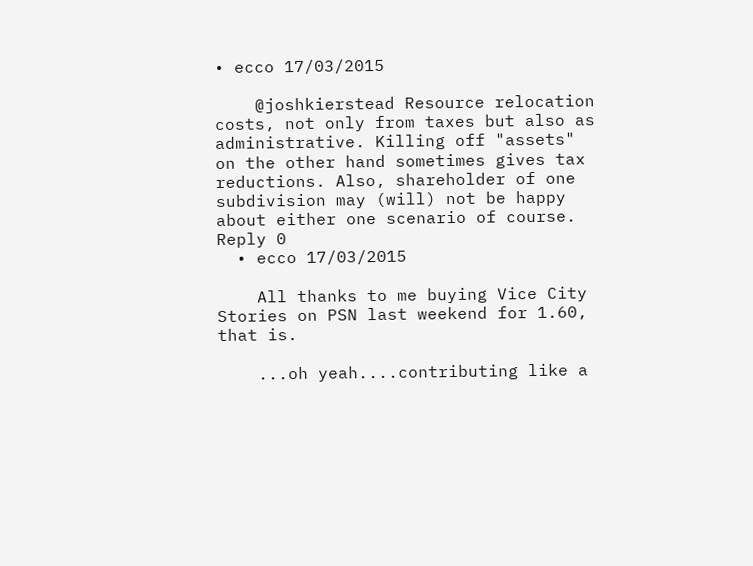• ecco 17/03/2015

    @joshkierstead Resource relocation costs, not only from taxes but also as administrative. Killing off "assets" on the other hand sometimes gives tax reductions. Also, shareholder of one subdivision may (will) not be happy about either one scenario of course. Reply 0
  • ecco 17/03/2015

    All thanks to me buying Vice City Stories on PSN last weekend for 1.60, that is.

    ...oh yeah....contributing like a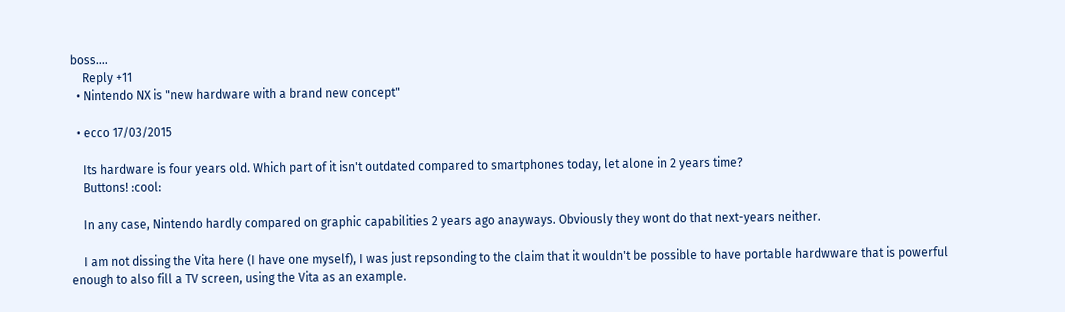boss....
    Reply +11
  • Nintendo NX is "new hardware with a brand new concept"

  • ecco 17/03/2015

    Its hardware is four years old. Which part of it isn't outdated compared to smartphones today, let alone in 2 years time?
    Buttons! :cool:

    In any case, Nintendo hardly compared on graphic capabilities 2 years ago anayways. Obviously they wont do that next-years neither.

    I am not dissing the Vita here (I have one myself), I was just repsonding to the claim that it wouldn't be possible to have portable hardwware that is powerful enough to also fill a TV screen, using the Vita as an example.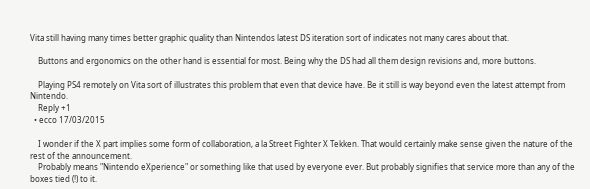Vita still having many times better graphic quality than Nintendos latest DS iteration sort of indicates not many cares about that.

    Buttons and ergonomics on the other hand is essential for most. Being why the DS had all them design revisions and, more buttons.

    Playing PS4 remotely on Vita sort of illustrates this problem that even that device have. Be it still is way beyond even the latest attempt from Nintendo.
    Reply +1
  • ecco 17/03/2015

    I wonder if the X part implies some form of collaboration, a la Street Fighter X Tekken. That would certainly make sense given the nature of the rest of the announcement.
    Probably means "Nintendo eXperience" or something like that used by everyone ever. But probably signifies that service more than any of the boxes tied (!) to it.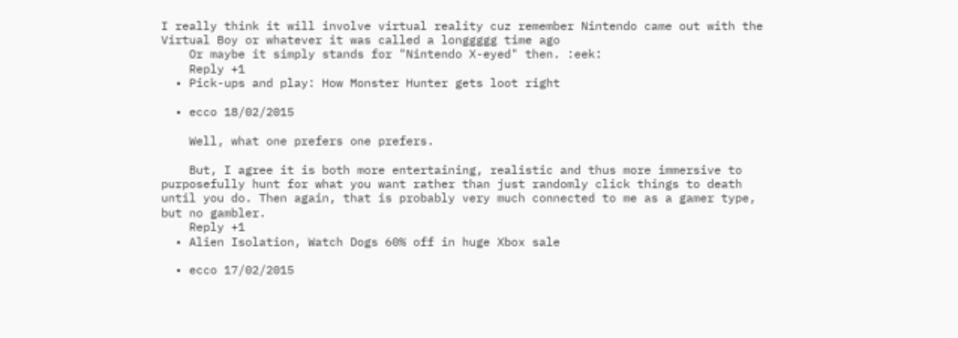I really think it will involve virtual reality cuz remember Nintendo came out with the Virtual Boy or whatever it was called a longgggg time ago
    Or maybe it simply stands for "Nintendo X-eyed" then. :eek:
    Reply +1
  • Pick-ups and play: How Monster Hunter gets loot right

  • ecco 18/02/2015

    Well, what one prefers one prefers.

    But, I agree it is both more entertaining, realistic and thus more immersive to purposefully hunt for what you want rather than just randomly click things to death until you do. Then again, that is probably very much connected to me as a gamer type, but no gambler.
    Reply +1
  • Alien Isolation, Watch Dogs 60% off in huge Xbox sale

  • ecco 17/02/2015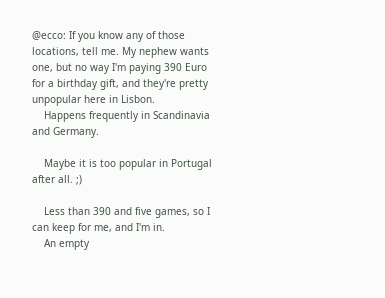@ecco: If you know any of those locations, tell me. My nephew wants one, but no way I'm paying 390 Euro for a birthday gift, and they're pretty unpopular here in Lisbon.
    Happens frequently in Scandinavia and Germany.

    Maybe it is too popular in Portugal after all. ;)

    Less than 390 and five games, so I can keep for me, and I'm in.
    An empty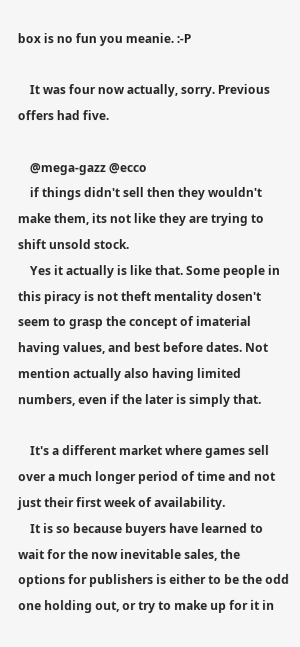box is no fun you meanie. :-P

    It was four now actually, sorry. Previous offers had five.

    @mega-gazz @ecco
    if things didn't sell then they wouldn't make them, its not like they are trying to shift unsold stock.
    Yes it actually is like that. Some people in this piracy is not theft mentality dosen't seem to grasp the concept of imaterial having values, and best before dates. Not mention actually also having limited numbers, even if the later is simply that.

    It's a different market where games sell over a much longer period of time and not just their first week of availability.
    It is so because buyers have learned to wait for the now inevitable sales, the options for publishers is either to be the odd one holding out, or try to make up for it in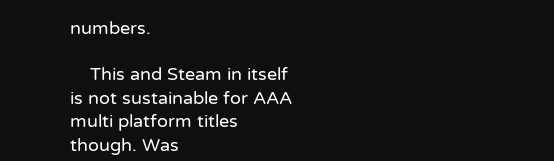numbers.

    This and Steam in itself is not sustainable for AAA multi platform titles though. Was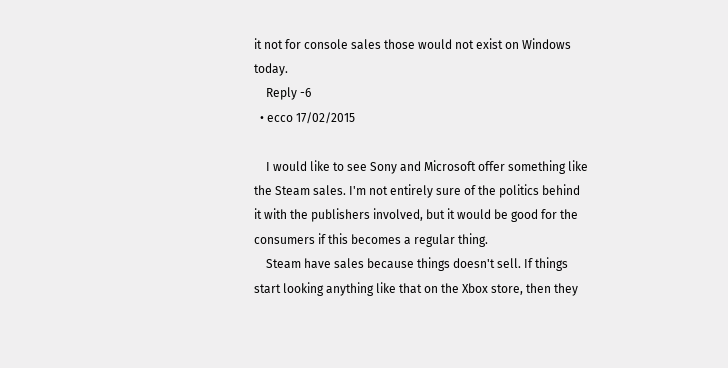it not for console sales those would not exist on Windows today.
    Reply -6
  • ecco 17/02/2015

    I would like to see Sony and Microsoft offer something like the Steam sales. I'm not entirely sure of the politics behind it with the publishers involved, but it would be good for the consumers if this becomes a regular thing.
    Steam have sales because things doesn't sell. If things start looking anything like that on the Xbox store, then they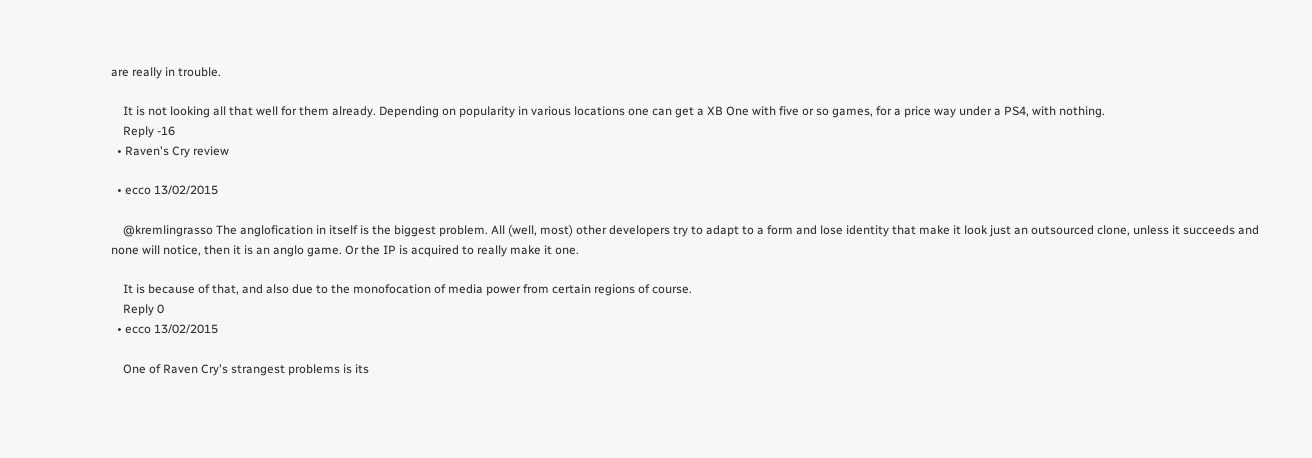are really in trouble.

    It is not looking all that well for them already. Depending on popularity in various locations one can get a XB One with five or so games, for a price way under a PS4, with nothing.
    Reply -16
  • Raven's Cry review

  • ecco 13/02/2015

    @kremlingrasso The anglofication in itself is the biggest problem. All (well, most) other developers try to adapt to a form and lose identity that make it look just an outsourced clone, unless it succeeds and none will notice, then it is an anglo game. Or the IP is acquired to really make it one.

    It is because of that, and also due to the monofocation of media power from certain regions of course.
    Reply 0
  • ecco 13/02/2015

    One of Raven Cry's strangest problems is its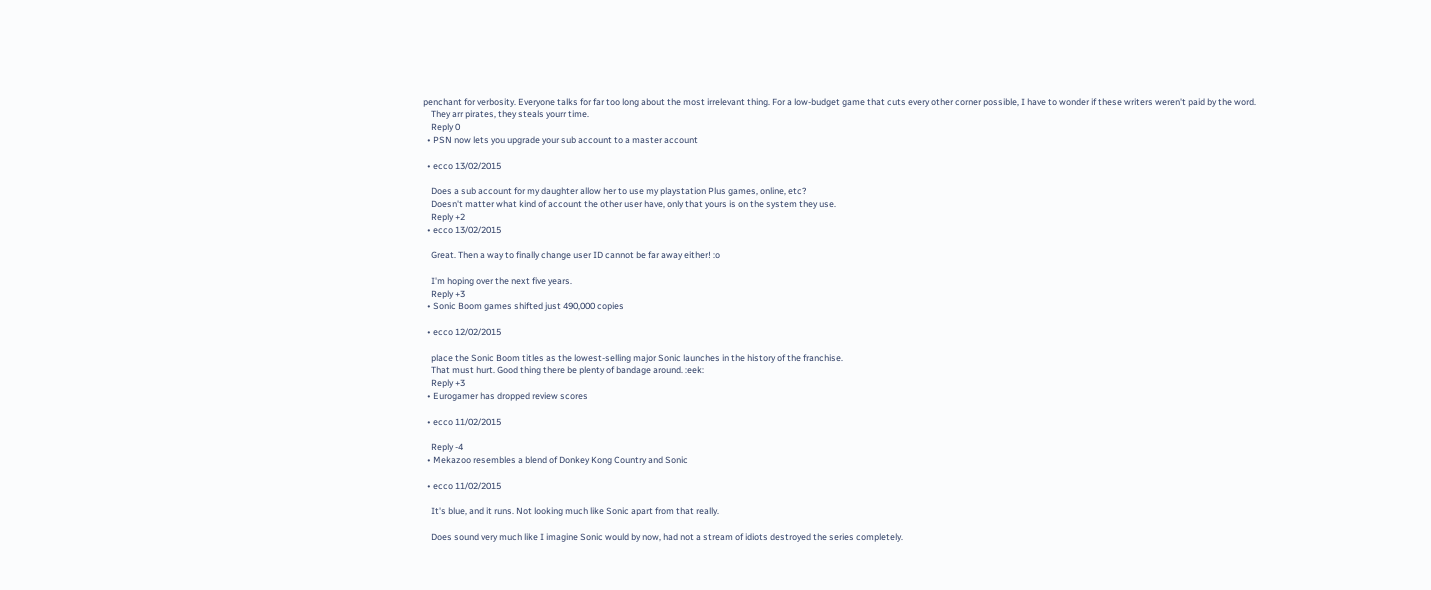penchant for verbosity. Everyone talks for far too long about the most irrelevant thing. For a low-budget game that cuts every other corner possible, I have to wonder if these writers weren't paid by the word.
    They arr pirates, they steals yourr time.
    Reply 0
  • PSN now lets you upgrade your sub account to a master account

  • ecco 13/02/2015

    Does a sub account for my daughter allow her to use my playstation Plus games, online, etc?
    Doesn't matter what kind of account the other user have, only that yours is on the system they use.
    Reply +2
  • ecco 13/02/2015

    Great. Then a way to finally change user ID cannot be far away either! :o

    I'm hoping over the next five years.
    Reply +3
  • Sonic Boom games shifted just 490,000 copies

  • ecco 12/02/2015

    place the Sonic Boom titles as the lowest-selling major Sonic launches in the history of the franchise.
    That must hurt. Good thing there be plenty of bandage around. :eek:
    Reply +3
  • Eurogamer has dropped review scores

  • ecco 11/02/2015

    Reply -4
  • Mekazoo resembles a blend of Donkey Kong Country and Sonic

  • ecco 11/02/2015

    It's blue, and it runs. Not looking much like Sonic apart from that really.

    Does sound very much like I imagine Sonic would by now, had not a stream of idiots destroyed the series completely.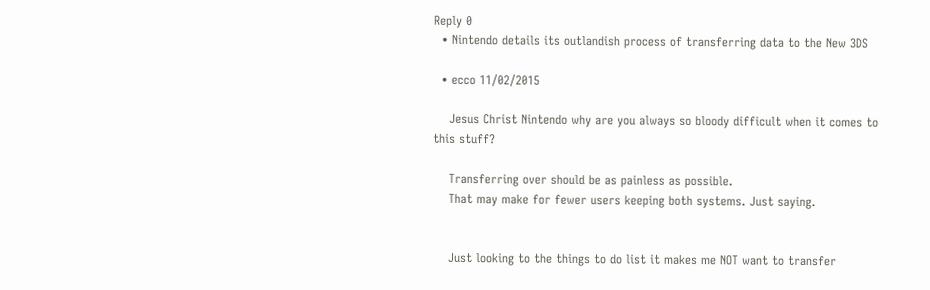Reply 0
  • Nintendo details its outlandish process of transferring data to the New 3DS

  • ecco 11/02/2015

    Jesus Christ Nintendo why are you always so bloody difficult when it comes to this stuff?

    Transferring over should be as painless as possible.
    That may make for fewer users keeping both systems. Just saying.


    Just looking to the things to do list it makes me NOT want to transfer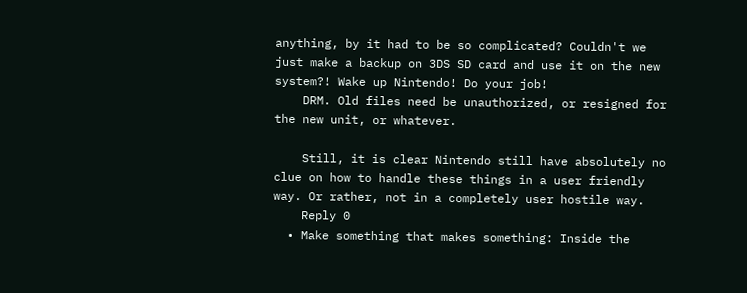anything, by it had to be so complicated? Couldn't we just make a backup on 3DS SD card and use it on the new system?! Wake up Nintendo! Do your job!
    DRM. Old files need be unauthorized, or resigned for the new unit, or whatever.

    Still, it is clear Nintendo still have absolutely no clue on how to handle these things in a user friendly way. Or rather, not in a completely user hostile way.
    Reply 0
  • Make something that makes something: Inside the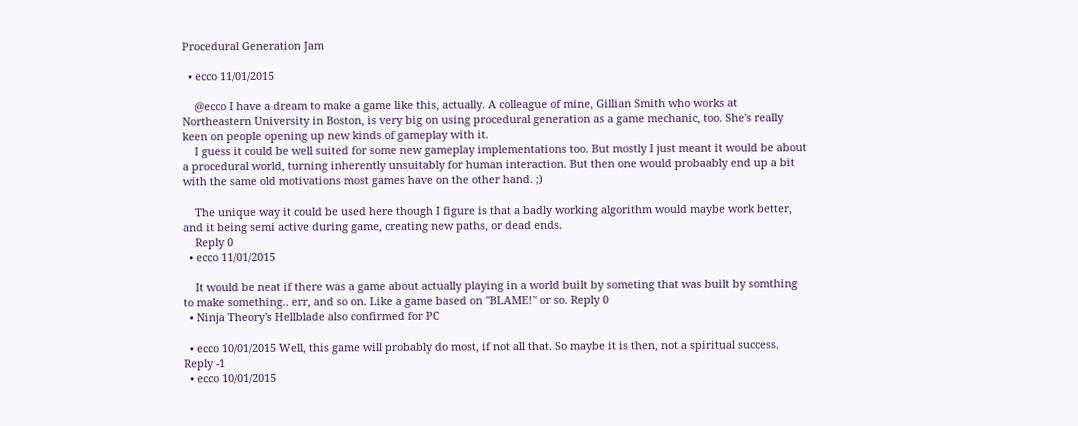Procedural Generation Jam

  • ecco 11/01/2015

    @ecco I have a dream to make a game like this, actually. A colleague of mine, Gillian Smith who works at Northeastern University in Boston, is very big on using procedural generation as a game mechanic, too. She's really keen on people opening up new kinds of gameplay with it.
    I guess it could be well suited for some new gameplay implementations too. But mostly I just meant it would be about a procedural world, turning inherently unsuitably for human interaction. But then one would probaably end up a bit with the same old motivations most games have on the other hand. ;)

    The unique way it could be used here though I figure is that a badly working algorithm would maybe work better, and it being semi active during game, creating new paths, or dead ends.
    Reply 0
  • ecco 11/01/2015

    It would be neat if there was a game about actually playing in a world built by someting that was built by somthing to make something.. err, and so on. Like a game based on "BLAME!" or so. Reply 0
  • Ninja Theory's Hellblade also confirmed for PC

  • ecco 10/01/2015 Well, this game will probably do most, if not all that. So maybe it is then, not a spiritual success. Reply -1
  • ecco 10/01/2015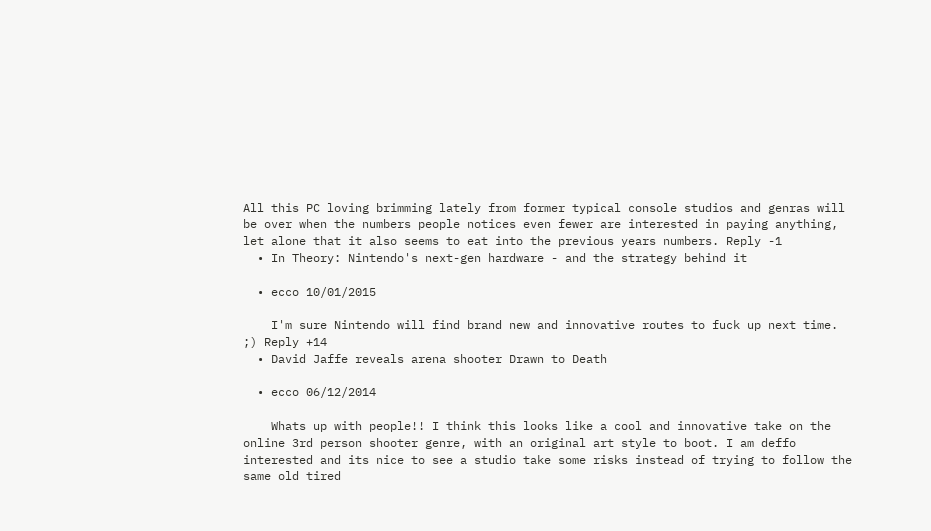All this PC loving brimming lately from former typical console studios and genras will be over when the numbers people notices even fewer are interested in paying anything, let alone that it also seems to eat into the previous years numbers. Reply -1
  • In Theory: Nintendo's next-gen hardware - and the strategy behind it

  • ecco 10/01/2015

    I'm sure Nintendo will find brand new and innovative routes to fuck up next time. ;) Reply +14
  • David Jaffe reveals arena shooter Drawn to Death

  • ecco 06/12/2014

    Whats up with people!! I think this looks like a cool and innovative take on the online 3rd person shooter genre, with an original art style to boot. I am deffo interested and its nice to see a studio take some risks instead of trying to follow the same old tired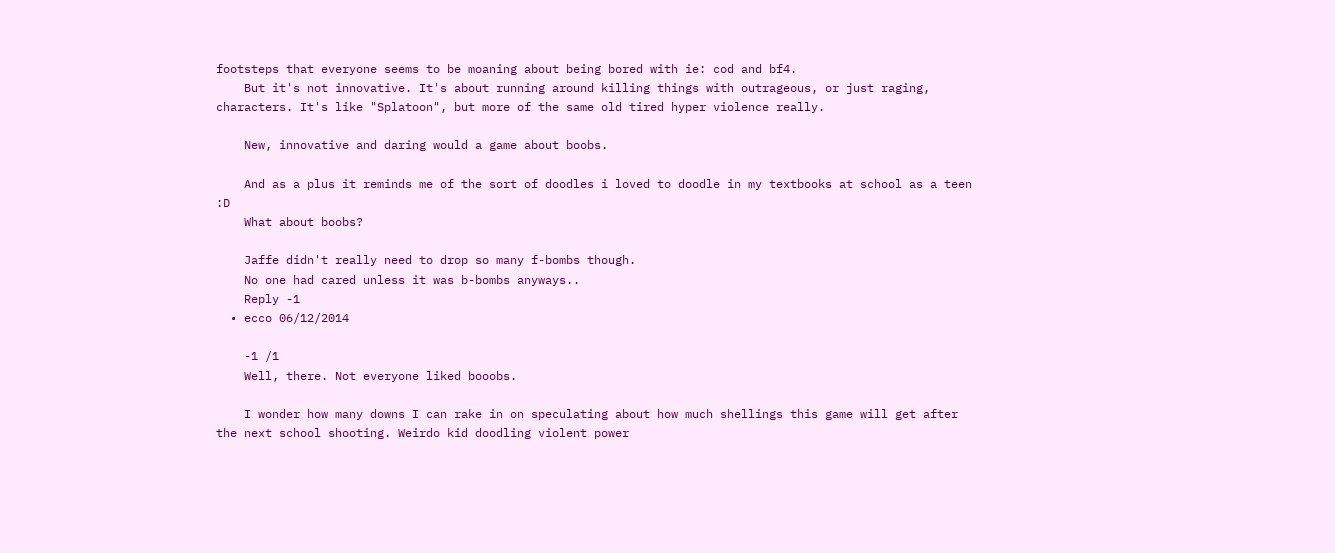footsteps that everyone seems to be moaning about being bored with ie: cod and bf4.
    But it's not innovative. It's about running around killing things with outrageous, or just raging, characters. It's like "Splatoon", but more of the same old tired hyper violence really.

    New, innovative and daring would a game about boobs.

    And as a plus it reminds me of the sort of doodles i loved to doodle in my textbooks at school as a teen :D
    What about boobs?

    Jaffe didn't really need to drop so many f-bombs though.
    No one had cared unless it was b-bombs anyways..
    Reply -1
  • ecco 06/12/2014

    -1 /1
    Well, there. Not everyone liked booobs.

    I wonder how many downs I can rake in on speculating about how much shellings this game will get after the next school shooting. Weirdo kid doodling violent power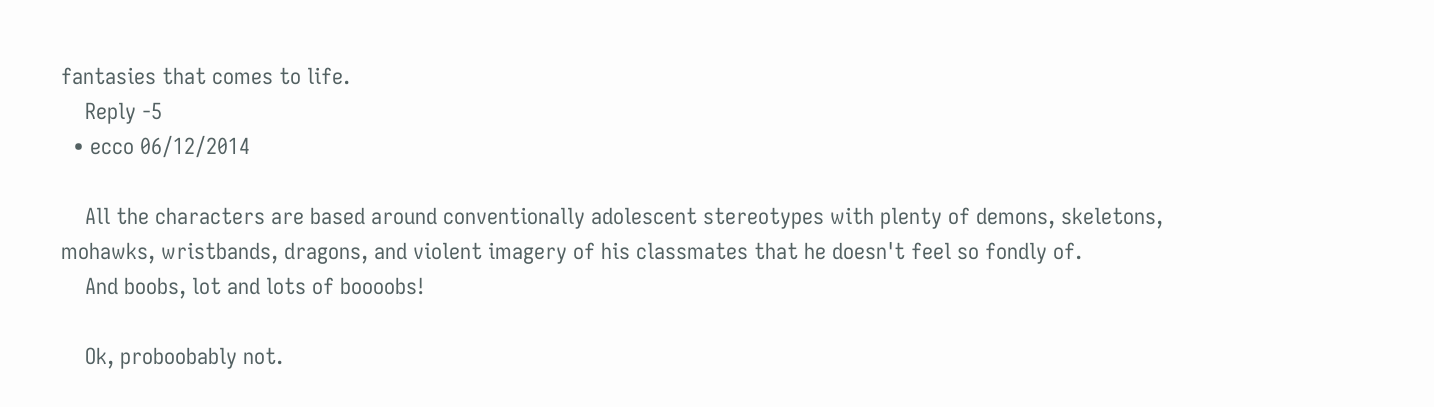fantasies that comes to life.
    Reply -5
  • ecco 06/12/2014

    All the characters are based around conventionally adolescent stereotypes with plenty of demons, skeletons, mohawks, wristbands, dragons, and violent imagery of his classmates that he doesn't feel so fondly of.
    And boobs, lot and lots of boooobs!

    Ok, proboobably not.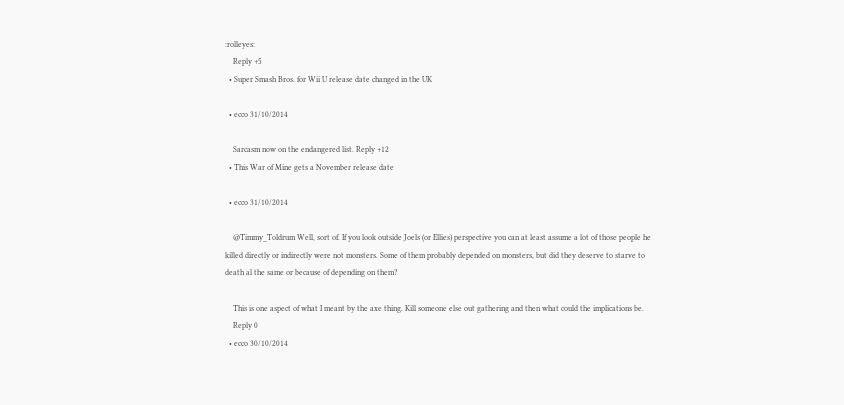:rolleyes:
    Reply +5
  • Super Smash Bros. for Wii U release date changed in the UK

  • ecco 31/10/2014

    Sarcasm now on the endangered list. Reply +12
  • This War of Mine gets a November release date

  • ecco 31/10/2014

    @Timmy_Toldrum Well, sort of. If you look outside Joels (or Ellies) perspective you can at least assume a lot of those people he killed directly or indirectly were not monsters. Some of them probably depended on monsters, but did they deserve to starve to death al the same or because of depending on them?

    This is one aspect of what I meant by the axe thing. Kill someone else out gathering and then what could the implications be.
    Reply 0
  • ecco 30/10/2014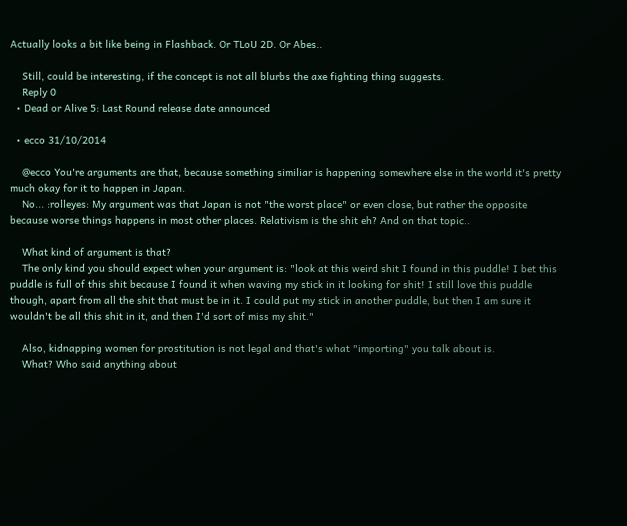Actually looks a bit like being in Flashback. Or TLoU 2D. Or Abes..

    Still, could be interesting, if the concept is not all blurbs the axe fighting thing suggests.
    Reply 0
  • Dead or Alive 5: Last Round release date announced

  • ecco 31/10/2014

    @ecco You're arguments are that, because something similiar is happening somewhere else in the world it's pretty much okay for it to happen in Japan.
    No... :rolleyes: My argument was that Japan is not "the worst place" or even close, but rather the opposite because worse things happens in most other places. Relativism is the shit eh? And on that topic..

    What kind of argument is that?
    The only kind you should expect when your argument is: "look at this weird shit I found in this puddle! I bet this puddle is full of this shit because I found it when waving my stick in it looking for shit! I still love this puddle though, apart from all the shit that must be in it. I could put my stick in another puddle, but then I am sure it wouldn't be all this shit in it, and then I'd sort of miss my shit."

    Also, kidnapping women for prostitution is not legal and that's what "importing" you talk about is.
    What? Who said anything about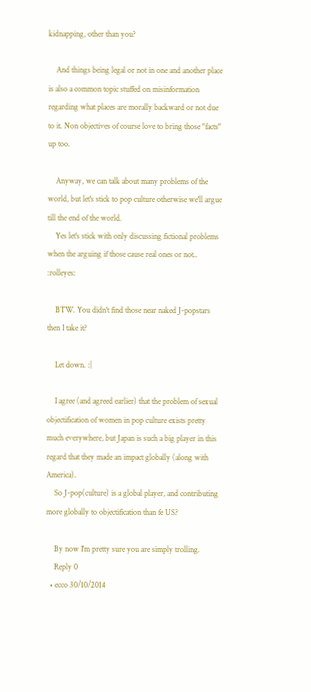kidnapping, other than you?

    And things being legal or not in one and another place is also a common topic stuffed on misinformation regarding what places are morally backward or not due to it. Non objectives of course love to bring those "facts" up too.

    Anyway, we can talk about many problems of the world, but let's stick to pop culture otherwise we'll argue till the end of the world.
    Yes let's stick with only discussing fictional problems when the arguing if those cause real ones or not.. :rolleyes:

    BTW. You didn't find those near naked J-popstars then I take it?

    Let down. :|

    I agree (and agreed earlier) that the problem of sexual objectification of women in pop culture exists pretty much everywhere, but Japan is such a big player in this regard that they made an impact globally (along with America).
    So J-pop(culture) is a global player, and contributing more globally to objectification than fe US?

    By now I'm pretty sure you are simply trolling.
    Reply 0
  • ecco 30/10/2014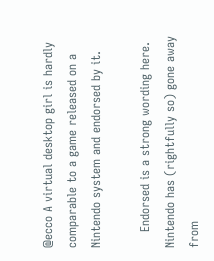@ecco A virtual desktop girl is hardly comparable to a game released on a Nintendo system and endorsed by it.

    Endorsed is a strong wording here. Nintendo has (rightfully so) gone away from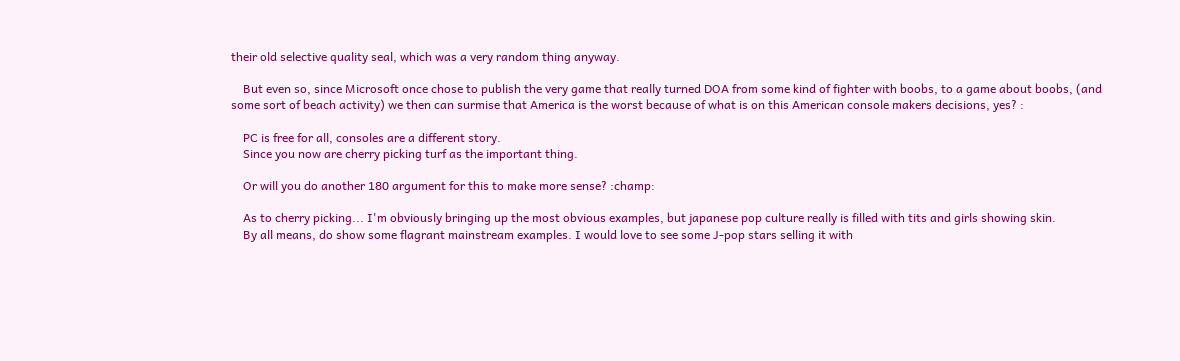their old selective quality seal, which was a very random thing anyway.

    But even so, since Microsoft once chose to publish the very game that really turned DOA from some kind of fighter with boobs, to a game about boobs, (and some sort of beach activity) we then can surmise that America is the worst because of what is on this American console makers decisions, yes? :

    PC is free for all, consoles are a different story.
    Since you now are cherry picking turf as the important thing.

    Or will you do another 180 argument for this to make more sense? :champ:

    As to cherry picking... I'm obviously bringing up the most obvious examples, but japanese pop culture really is filled with tits and girls showing skin.
    By all means, do show some flagrant mainstream examples. I would love to see some J-pop stars selling it with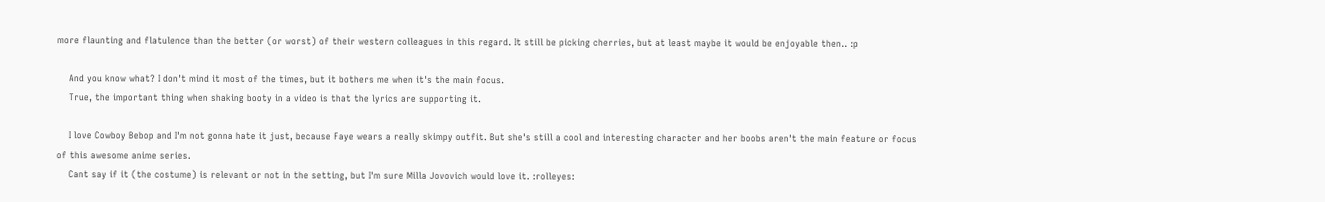more flaunting and flatulence than the better (or worst) of their western colleagues in this regard. It still be picking cherries, but at least maybe it would be enjoyable then.. :p

    And you know what? I don't mind it most of the times, but it bothers me when it's the main focus.
    True, the important thing when shaking booty in a video is that the lyrics are supporting it.

    I love Cowboy Bebop and I'm not gonna hate it just, because Faye wears a really skimpy outfit. But she's still a cool and interesting character and her boobs aren't the main feature or focus of this awesome anime series.
    Cant say if it (the costume) is relevant or not in the setting, but I'm sure Milla Jovovich would love it. :rolleyes: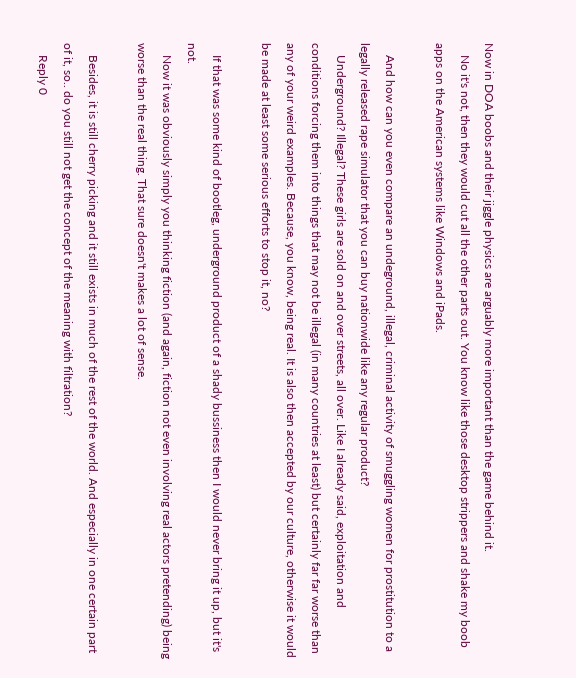Now in DOA boobs and their jiggle physics are arguably more important than the game behind it.
    No it's not, then they would cut all the other parts out. You know like those desktop strippers and shake my boob apps on the American systems like Windows and iPads.

    And how can you even compare an undeground, illegal, criminal activity of smuggling women for prostitution to a legally released rape simulator that you can buy nationwide like any regular product?
    Underground? Illegal? These girls are sold on and over streets, all over. Like I already said, exploitation and conditions forcing them into things that may not be illegal (in many countries at least) but certainly far far worse than any of your weird examples. Because, you know, being real. It is also then accepted by our culture, otherwise it would be made at least some serious efforts to stop it, no?

    If that was some kind of bootleg, underground product of a shady bussiness then I would never bring it up, but it's not.
    Now it was obviously simply you thinking fiction (and again, fiction not even involving real actors pretending) being worse than the real thing. That sure doesn't makes a lot of sense.

    Besides, it is still cherry picking and it still exists in much of the rest of the world. And especially in one certain part of it, so.. do you still not get the concept of the meaning with filtration?
    Reply 0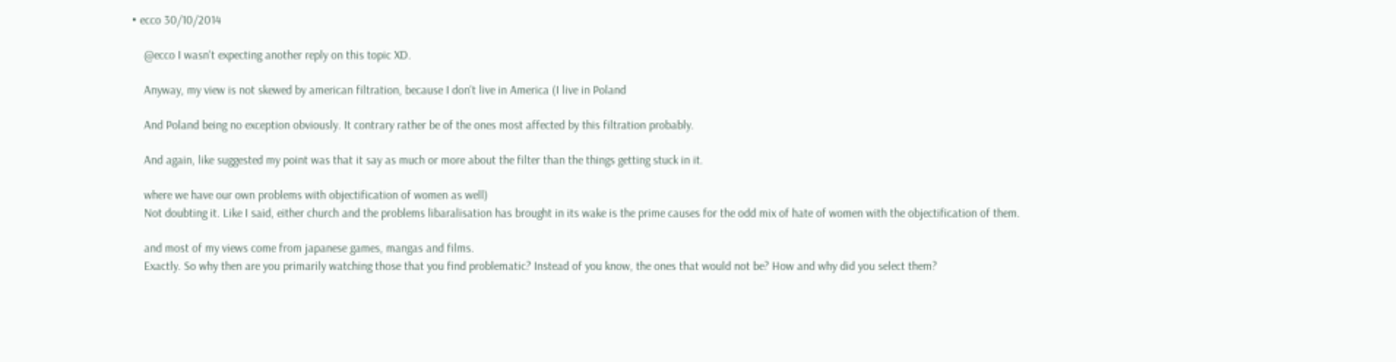• ecco 30/10/2014

    @ecco I wasn't expecting another reply on this topic XD.

    Anyway, my view is not skewed by american filtration, because I don't live in America (I live in Poland

    And Poland being no exception obviously. It contrary rather be of the ones most affected by this filtration probably.

    And again, like suggested my point was that it say as much or more about the filter than the things getting stuck in it.

    where we have our own problems with objectification of women as well)
    Not doubting it. Like I said, either church and the problems libaralisation has brought in its wake is the prime causes for the odd mix of hate of women with the objectification of them.

    and most of my views come from japanese games, mangas and films.
    Exactly. So why then are you primarily watching those that you find problematic? Instead of you know, the ones that would not be? How and why did you select them?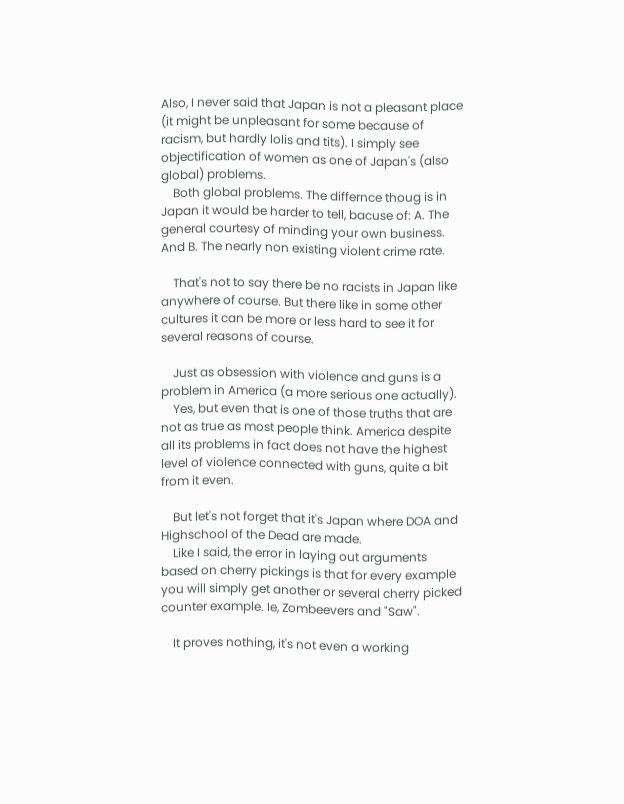Also, I never said that Japan is not a pleasant place (it might be unpleasant for some because of racism, but hardly lolis and tits). I simply see objectification of women as one of Japan's (also global) problems.
    Both global problems. The differnce thoug is in Japan it would be harder to tell, bacuse of: A. The general courtesy of minding your own business. And B. The nearly non existing violent crime rate.

    That's not to say there be no racists in Japan like anywhere of course. But there like in some other cultures it can be more or less hard to see it for several reasons of course.

    Just as obsession with violence and guns is a problem in America (a more serious one actually).
    Yes, but even that is one of those truths that are not as true as most people think. America despite all its problems in fact does not have the highest level of violence connected with guns, quite a bit from it even.

    But let's not forget that it's Japan where DOA and Highschool of the Dead are made.
    Like I said, the error in laying out arguments based on cherry pickings is that for every example you will simply get another or several cherry picked counter example. Ie, Zombeevers and "Saw".

    It proves nothing, it's not even a working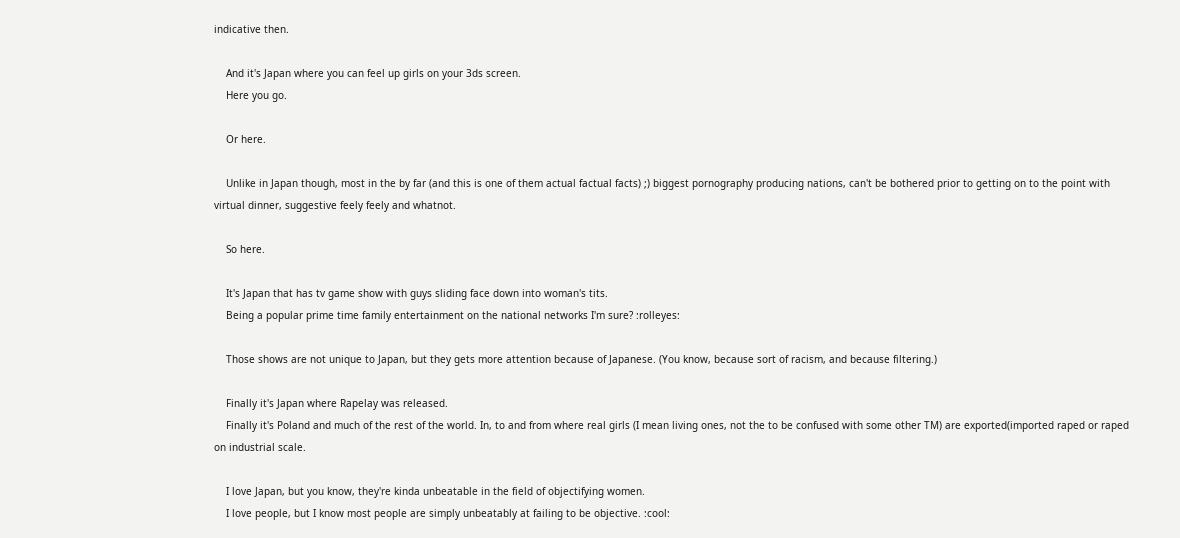indicative then.

    And it's Japan where you can feel up girls on your 3ds screen.
    Here you go.

    Or here.

    Unlike in Japan though, most in the by far (and this is one of them actual factual facts) ;) biggest pornography producing nations, can't be bothered prior to getting on to the point with virtual dinner, suggestive feely feely and whatnot.

    So here.

    It's Japan that has tv game show with guys sliding face down into woman's tits.
    Being a popular prime time family entertainment on the national networks I'm sure? :rolleyes:

    Those shows are not unique to Japan, but they gets more attention because of Japanese. (You know, because sort of racism, and because filtering.)

    Finally it's Japan where Rapelay was released.
    Finally it's Poland and much of the rest of the world. In, to and from where real girls (I mean living ones, not the to be confused with some other TM) are exported(imported raped or raped on industrial scale.

    I love Japan, but you know, they're kinda unbeatable in the field of objectifying women.
    I love people, but I know most people are simply unbeatably at failing to be objective. :cool: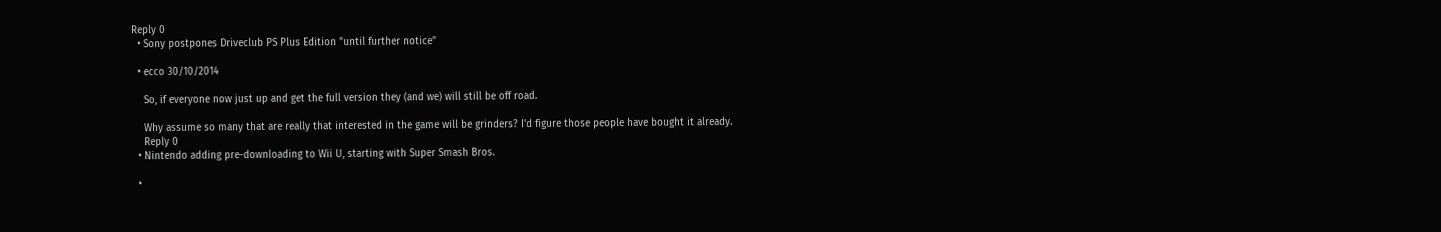Reply 0
  • Sony postpones Driveclub PS Plus Edition "until further notice"

  • ecco 30/10/2014

    So, if everyone now just up and get the full version they (and we) will still be off road.

    Why assume so many that are really that interested in the game will be grinders? I'd figure those people have bought it already.
    Reply 0
  • Nintendo adding pre-downloading to Wii U, starting with Super Smash Bros.

  •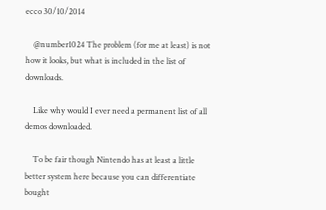ecco 30/10/2014

    @number1024 The problem (for me at least) is not how it looks, but what is included in the list of downloads.

    Like why would I ever need a permanent list of all demos downloaded.

    To be fair though Nintendo has at least a little better system here because you can differentiate bought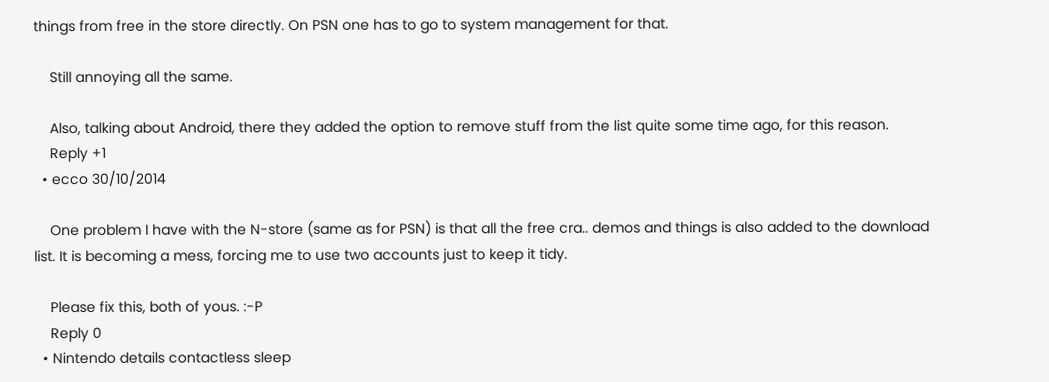things from free in the store directly. On PSN one has to go to system management for that.

    Still annoying all the same.

    Also, talking about Android, there they added the option to remove stuff from the list quite some time ago, for this reason.
    Reply +1
  • ecco 30/10/2014

    One problem I have with the N-store (same as for PSN) is that all the free cra.. demos and things is also added to the download list. It is becoming a mess, forcing me to use two accounts just to keep it tidy.

    Please fix this, both of yous. :-P
    Reply 0
  • Nintendo details contactless sleep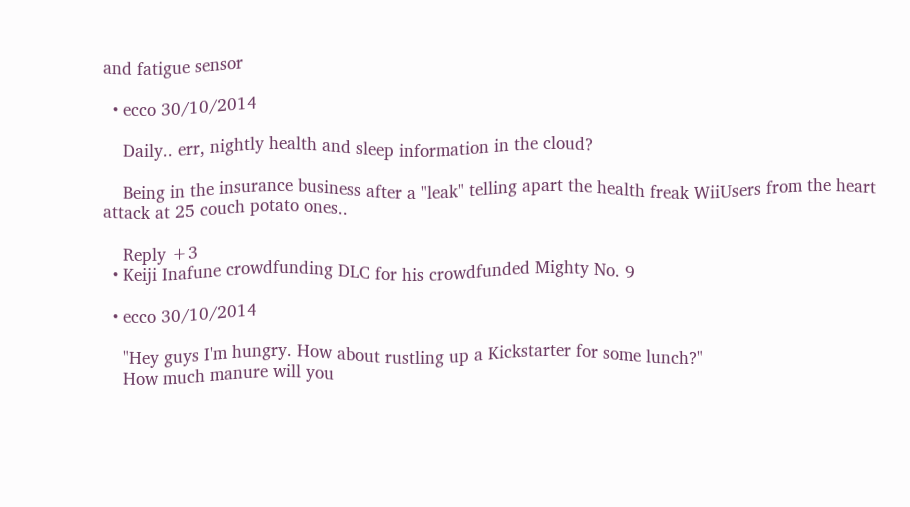and fatigue sensor

  • ecco 30/10/2014

    Daily.. err, nightly health and sleep information in the cloud?

    Being in the insurance business after a "leak" telling apart the health freak WiiUsers from the heart attack at 25 couch potato ones..

    Reply +3
  • Keiji Inafune crowdfunding DLC for his crowdfunded Mighty No. 9

  • ecco 30/10/2014

    "Hey guys I'm hungry. How about rustling up a Kickstarter for some lunch?"
    How much manure will you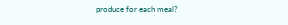produce for each meal?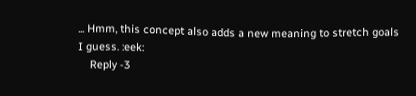... Hmm, this concept also adds a new meaning to stretch goals I guess. :eek:
    Reply -3